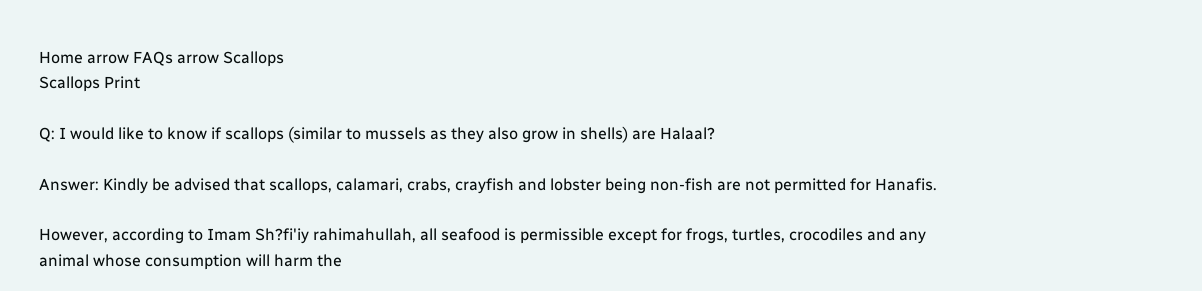Home arrow FAQs arrow Scallops
Scallops Print

Q: I would like to know if scallops (similar to mussels as they also grow in shells) are Halaal?

Answer: Kindly be advised that scallops, calamari, crabs, crayfish and lobster being non-fish are not permitted for Hanafis.

However, according to Imam Sh?fi'iy rahimahullah, all seafood is permissible except for frogs, turtles, crocodiles and any animal whose consumption will harm the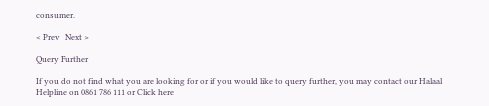consumer.

< Prev   Next >

Query Further

If you do not find what you are looking for or if you would like to query further, you may contact our Halaal Helpline on 0861 786 111 or Click here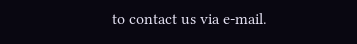to contact us via e-mail.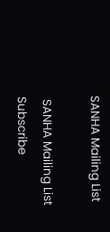SANHA Mailing List

 SANHA Mailing List Subscribe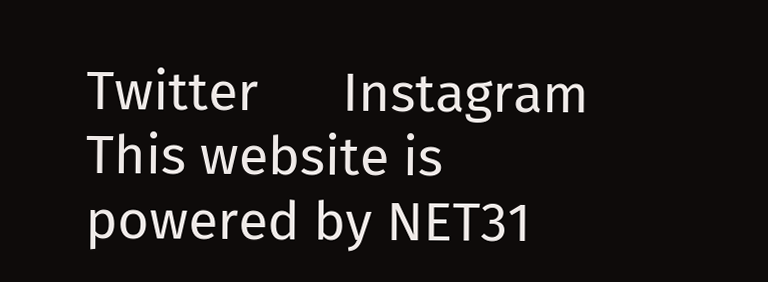Twitter      Instagram
This website is powered by NET31